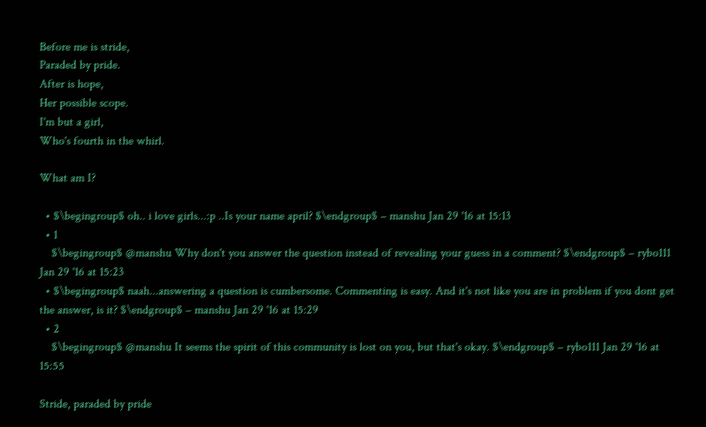Before me is stride,
Paraded by pride.
After is hope,
Her possible scope.
I'm but a girl,
Who's fourth in the whirl.

What am I?

  • $\begingroup$ oh.. i love girls...:p ..Is your name april? $\endgroup$ – manshu Jan 29 '16 at 15:13
  • 1
    $\begingroup$ @manshu Why don't you answer the question instead of revealing your guess in a comment? $\endgroup$ – rybo111 Jan 29 '16 at 15:23
  • $\begingroup$ naah...answering a question is cumbersome. Commenting is easy. And it's not like you are in problem if you dont get the answer, is it? $\endgroup$ – manshu Jan 29 '16 at 15:29
  • 2
    $\begingroup$ @manshu It seems the spirit of this community is lost on you, but that's okay. $\endgroup$ – rybo111 Jan 29 '16 at 15:55

Stride, paraded by pride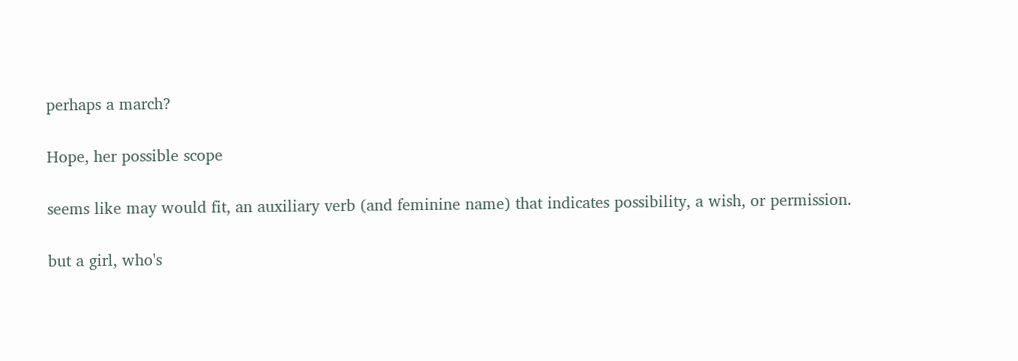perhaps a march?

Hope, her possible scope

seems like may would fit, an auxiliary verb (and feminine name) that indicates possibility, a wish, or permission.

but a girl, who's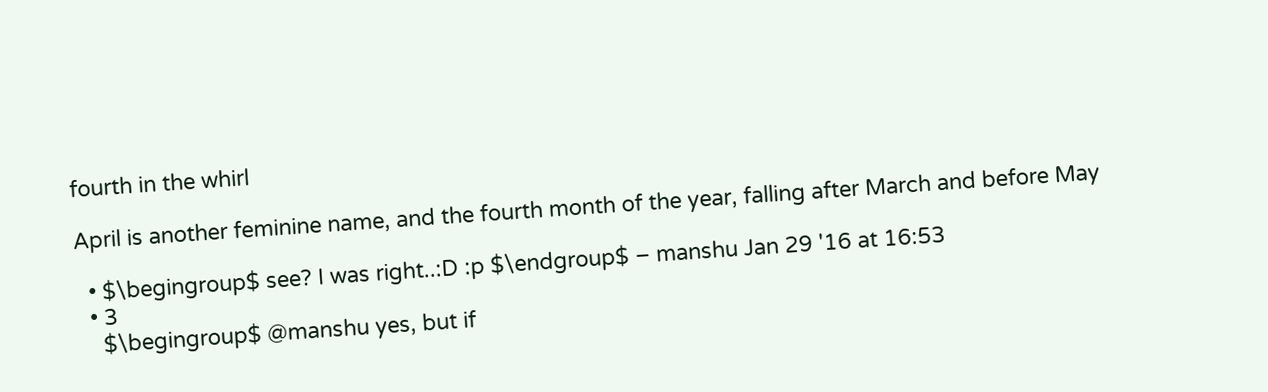fourth in the whirl

April is another feminine name, and the fourth month of the year, falling after March and before May

  • $\begingroup$ see? I was right..:D :p $\endgroup$ – manshu Jan 29 '16 at 16:53
  • 3
    $\begingroup$ @manshu yes, but if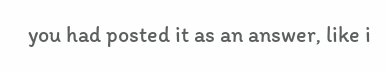you had posted it as an answer, like i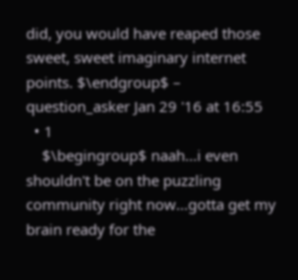did, you would have reaped those sweet, sweet imaginary internet points. $\endgroup$ – question_asker Jan 29 '16 at 16:55
  • 1
    $\begingroup$ naah...i even shouldn't be on the puzzling community right now...gotta get my brain ready for the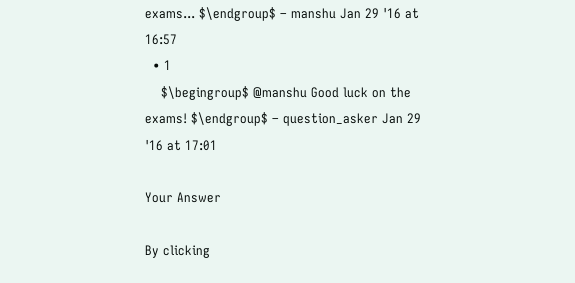exams... $\endgroup$ – manshu Jan 29 '16 at 16:57
  • 1
    $\begingroup$ @manshu Good luck on the exams! $\endgroup$ – question_asker Jan 29 '16 at 17:01

Your Answer

By clicking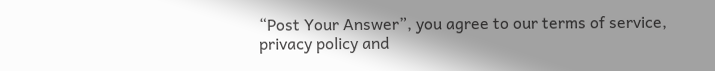“Post Your Answer”, you agree to our terms of service, privacy policy and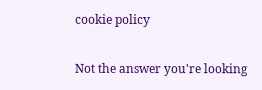cookie policy

Not the answer you're looking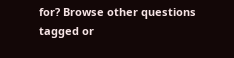for? Browse other questions tagged or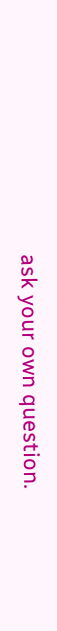ask your own question.